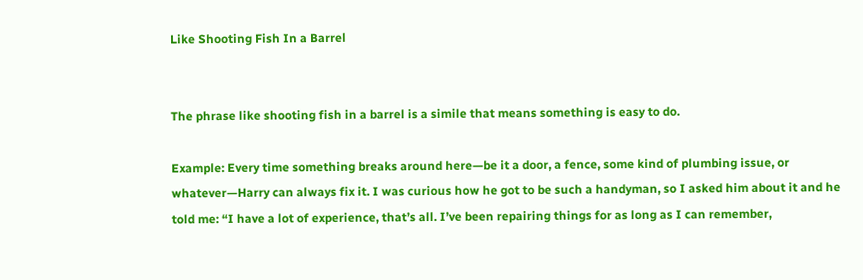Like Shooting Fish In a Barrel


The phrase like shooting fish in a barrel is a simile that means something is easy to do.

Example: Every time something breaks around here—be it a door, a fence, some kind of plumbing issue, or whatever—Harry can always fix it. I was curious how he got to be such a handyman, so I asked him about it and he told me: “I have a lot of experience, that’s all. I’ve been repairing things for as long as I can remember,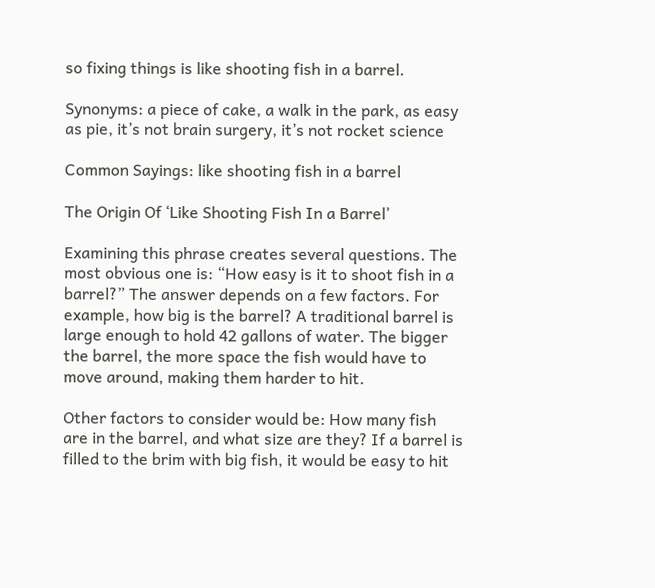so fixing things is like shooting fish in a barrel.

Synonyms: a piece of cake, a walk in the park, as easy as pie, it’s not brain surgery, it’s not rocket science

Common Sayings: like shooting fish in a barrel

The Origin Of ‘Like Shooting Fish In a Barrel’

Examining this phrase creates several questions. The most obvious one is: “How easy is it to shoot fish in a barrel?” The answer depends on a few factors. For example, how big is the barrel? A traditional barrel is large enough to hold 42 gallons of water. The bigger the barrel, the more space the fish would have to move around, making them harder to hit.

Other factors to consider would be: How many fish are in the barrel, and what size are they? If a barrel is filled to the brim with big fish, it would be easy to hit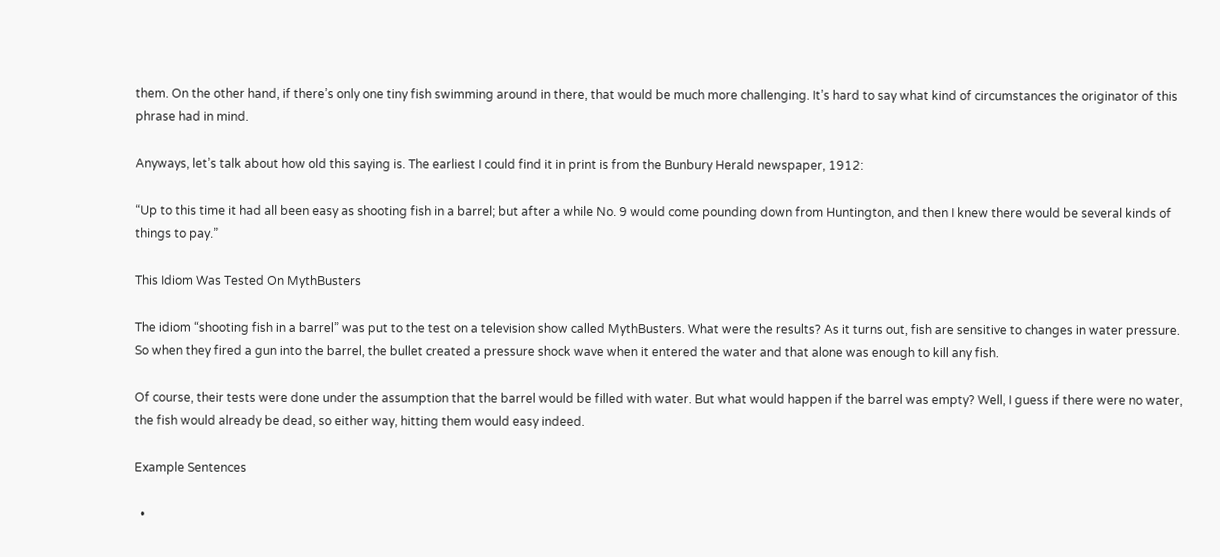them. On the other hand, if there’s only one tiny fish swimming around in there, that would be much more challenging. It’s hard to say what kind of circumstances the originator of this phrase had in mind.

Anyways, let’s talk about how old this saying is. The earliest I could find it in print is from the Bunbury Herald newspaper, 1912:

“Up to this time it had all been easy as shooting fish in a barrel; but after a while No. 9 would come pounding down from Huntington, and then I knew there would be several kinds of things to pay.”

This Idiom Was Tested On MythBusters

The idiom “shooting fish in a barrel” was put to the test on a television show called MythBusters. What were the results? As it turns out, fish are sensitive to changes in water pressure. So when they fired a gun into the barrel, the bullet created a pressure shock wave when it entered the water and that alone was enough to kill any fish.

Of course, their tests were done under the assumption that the barrel would be filled with water. But what would happen if the barrel was empty? Well, I guess if there were no water, the fish would already be dead, so either way, hitting them would easy indeed.

Example Sentences

  •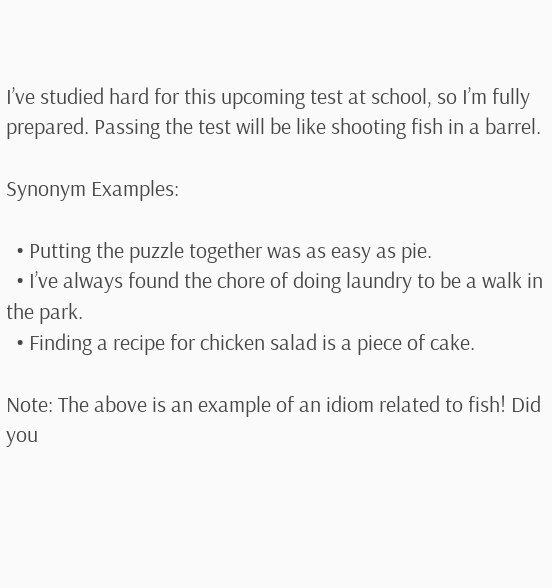I’ve studied hard for this upcoming test at school, so I’m fully prepared. Passing the test will be like shooting fish in a barrel.

Synonym Examples:

  • Putting the puzzle together was as easy as pie.
  • I’ve always found the chore of doing laundry to be a walk in the park.
  • Finding a recipe for chicken salad is a piece of cake.

Note: The above is an example of an idiom related to fish! Did you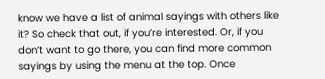know we have a list of animal sayings with others like it? So check that out, if you’re interested. Or, if you don’t want to go there, you can find more common sayings by using the menu at the top. Once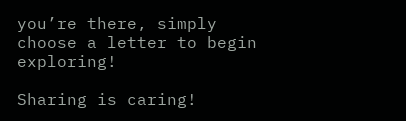you’re there, simply choose a letter to begin exploring!

Sharing is caring!